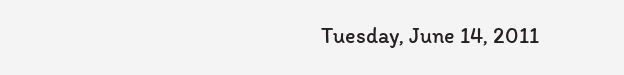Tuesday, June 14, 2011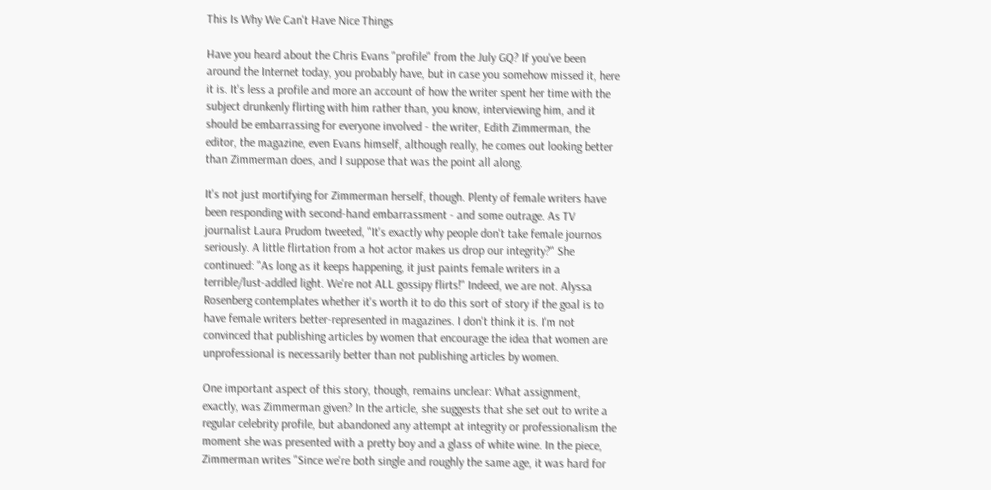This Is Why We Can't Have Nice Things

Have you heard about the Chris Evans "profile" from the July GQ? If you've been around the Internet today, you probably have, but in case you somehow missed it, here it is. It's less a profile and more an account of how the writer spent her time with the subject drunkenly flirting with him rather than, you know, interviewing him, and it should be embarrassing for everyone involved - the writer, Edith Zimmerman, the editor, the magazine, even Evans himself, although really, he comes out looking better than Zimmerman does, and I suppose that was the point all along.

It's not just mortifying for Zimmerman herself, though. Plenty of female writers have been responding with second-hand embarrassment - and some outrage. As TV journalist Laura Prudom tweeted, "It's exactly why people don't take female journos seriously. A little flirtation from a hot actor makes us drop our integrity?" She continued: "As long as it keeps happening, it just paints female writers in a terrible/lust-addled light. We're not ALL gossipy flirts!" Indeed, we are not. Alyssa Rosenberg contemplates whether it's worth it to do this sort of story if the goal is to have female writers better-represented in magazines. I don't think it is. I'm not convinced that publishing articles by women that encourage the idea that women are unprofessional is necessarily better than not publishing articles by women.

One important aspect of this story, though, remains unclear: What assignment, exactly, was Zimmerman given? In the article, she suggests that she set out to write a regular celebrity profile, but abandoned any attempt at integrity or professionalism the moment she was presented with a pretty boy and a glass of white wine. In the piece, Zimmerman writes "Since we're both single and roughly the same age, it was hard for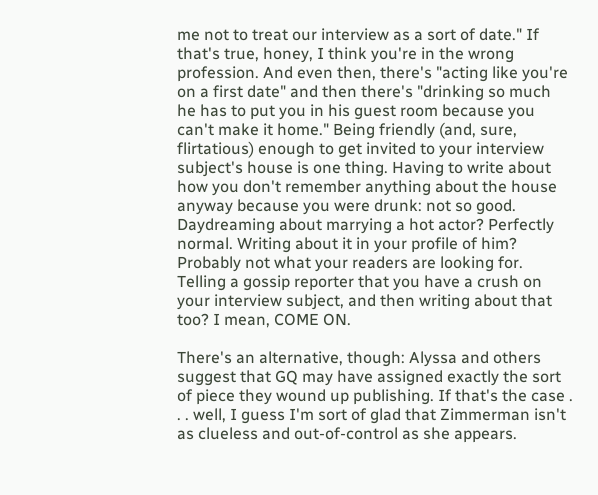me not to treat our interview as a sort of date." If that's true, honey, I think you're in the wrong profession. And even then, there's "acting like you're on a first date" and then there's "drinking so much he has to put you in his guest room because you can't make it home." Being friendly (and, sure, flirtatious) enough to get invited to your interview subject's house is one thing. Having to write about how you don't remember anything about the house anyway because you were drunk: not so good. Daydreaming about marrying a hot actor? Perfectly normal. Writing about it in your profile of him? Probably not what your readers are looking for. Telling a gossip reporter that you have a crush on your interview subject, and then writing about that too? I mean, COME ON.

There's an alternative, though: Alyssa and others suggest that GQ may have assigned exactly the sort of piece they wound up publishing. If that's the case . . . well, I guess I'm sort of glad that Zimmerman isn't as clueless and out-of-control as she appears.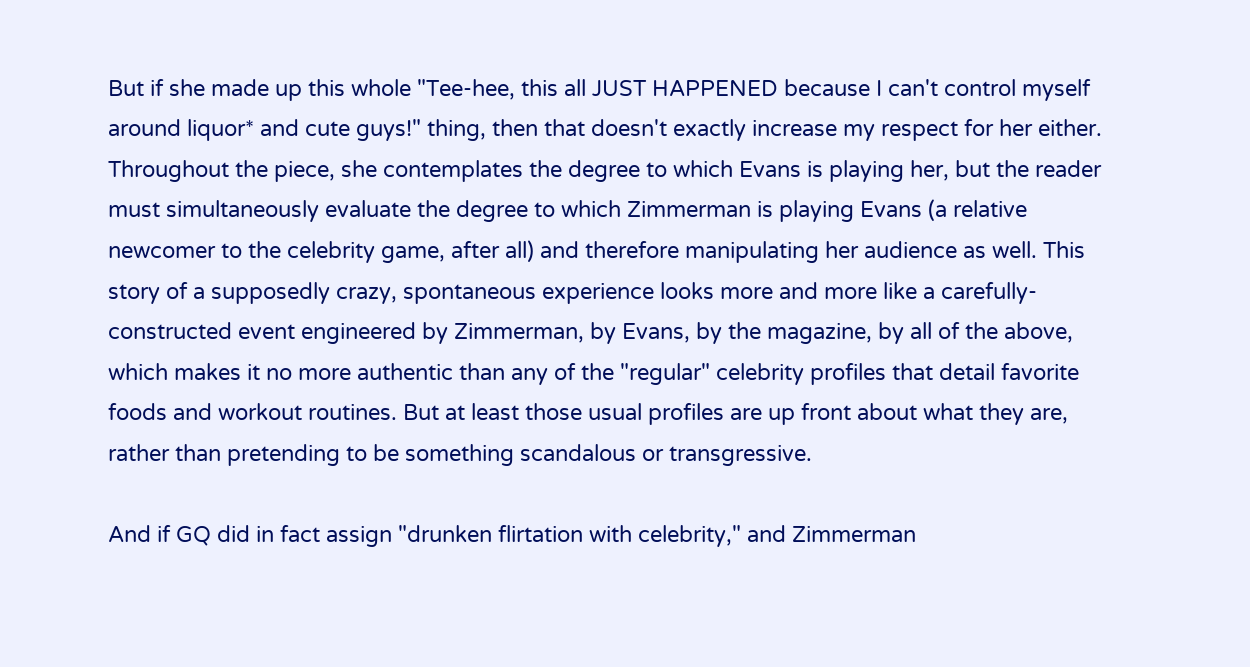But if she made up this whole "Tee-hee, this all JUST HAPPENED because I can't control myself around liquor* and cute guys!" thing, then that doesn't exactly increase my respect for her either. Throughout the piece, she contemplates the degree to which Evans is playing her, but the reader must simultaneously evaluate the degree to which Zimmerman is playing Evans (a relative newcomer to the celebrity game, after all) and therefore manipulating her audience as well. This story of a supposedly crazy, spontaneous experience looks more and more like a carefully-constructed event engineered by Zimmerman, by Evans, by the magazine, by all of the above, which makes it no more authentic than any of the "regular" celebrity profiles that detail favorite foods and workout routines. But at least those usual profiles are up front about what they are, rather than pretending to be something scandalous or transgressive.

And if GQ did in fact assign "drunken flirtation with celebrity," and Zimmerman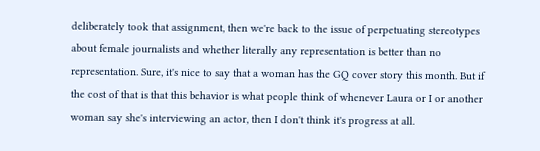deliberately took that assignment, then we're back to the issue of perpetuating stereotypes about female journalists and whether literally any representation is better than no representation. Sure, it's nice to say that a woman has the GQ cover story this month. But if the cost of that is that this behavior is what people think of whenever Laura or I or another woman say she's interviewing an actor, then I don't think it's progress at all.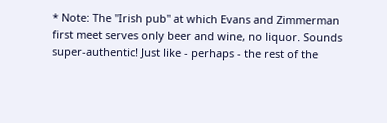* Note: The "Irish pub" at which Evans and Zimmerman first meet serves only beer and wine, no liquor. Sounds super-authentic! Just like - perhaps - the rest of the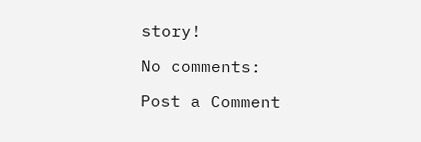story!

No comments:

Post a Comment